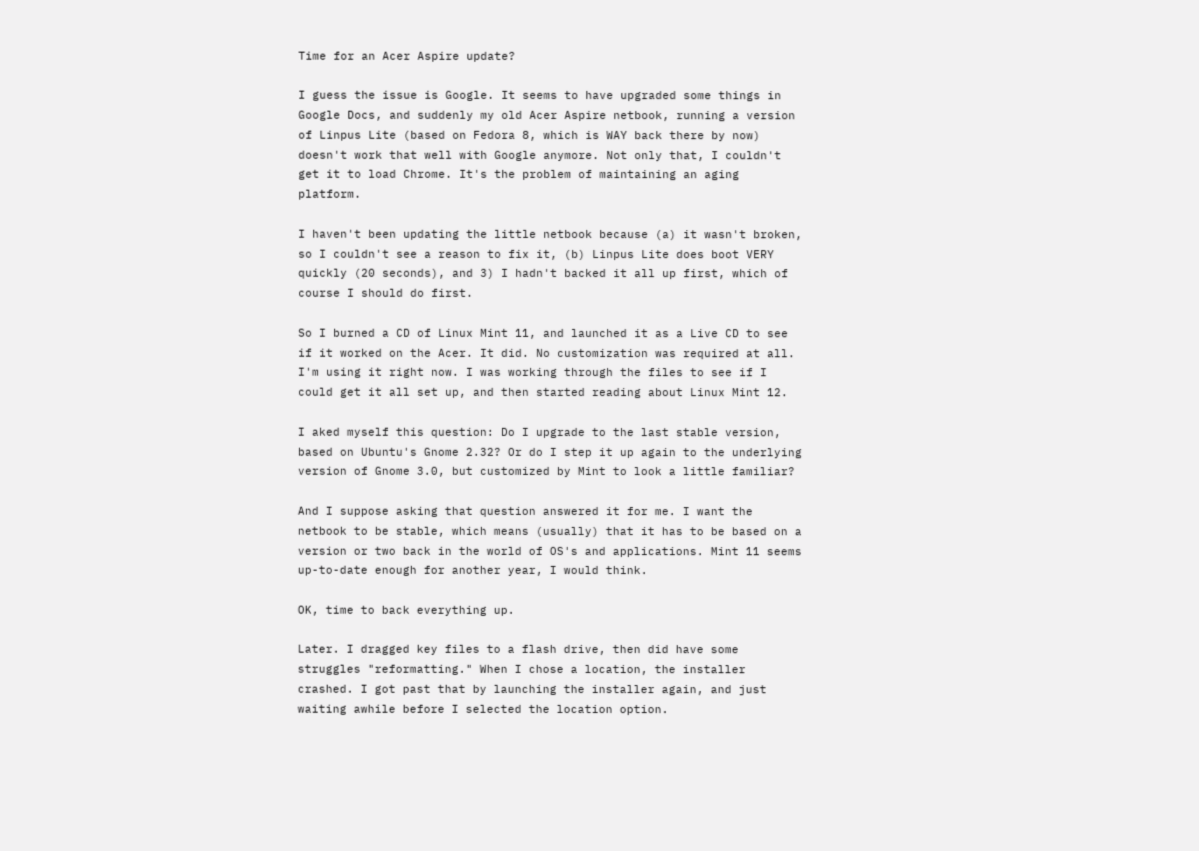Time for an Acer Aspire update?

I guess the issue is Google. It seems to have upgraded some things in Google Docs, and suddenly my old Acer Aspire netbook, running a version of Linpus Lite (based on Fedora 8, which is WAY back there by now) doesn't work that well with Google anymore. Not only that, I couldn't get it to load Chrome. It's the problem of maintaining an aging platform.

I haven't been updating the little netbook because (a) it wasn't broken, so I couldn't see a reason to fix it, (b) Linpus Lite does boot VERY quickly (20 seconds), and 3) I hadn't backed it all up first, which of course I should do first.

So I burned a CD of Linux Mint 11, and launched it as a Live CD to see if it worked on the Acer. It did. No customization was required at all. I'm using it right now. I was working through the files to see if I could get it all set up, and then started reading about Linux Mint 12.

I aked myself this question: Do I upgrade to the last stable version, based on Ubuntu's Gnome 2.32? Or do I step it up again to the underlying version of Gnome 3.0, but customized by Mint to look a little familiar?

And I suppose asking that question answered it for me. I want the netbook to be stable, which means (usually) that it has to be based on a version or two back in the world of OS's and applications. Mint 11 seems up-to-date enough for another year, I would think.

OK, time to back everything up.

Later. I dragged key files to a flash drive, then did have some struggles "reformatting." When I chose a location, the installer crashed. I got past that by launching the installer again, and just waiting awhile before I selected the location option.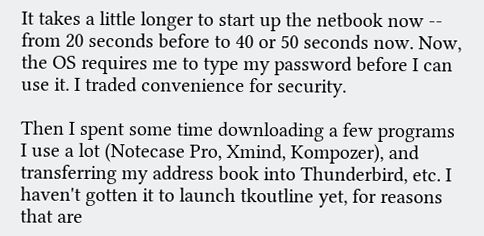It takes a little longer to start up the netbook now -- from 20 seconds before to 40 or 50 seconds now. Now, the OS requires me to type my password before I can use it. I traded convenience for security.

Then I spent some time downloading a few programs I use a lot (Notecase Pro, Xmind, Kompozer), and transferring my address book into Thunderbird, etc. I haven't gotten it to launch tkoutline yet, for reasons that are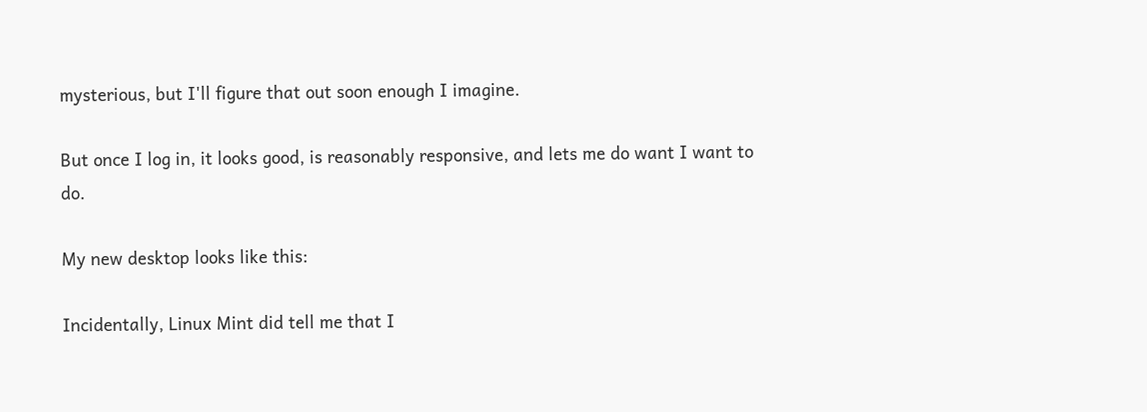mysterious, but I'll figure that out soon enough I imagine.

But once I log in, it looks good, is reasonably responsive, and lets me do want I want to do.

My new desktop looks like this:

Incidentally, Linux Mint did tell me that I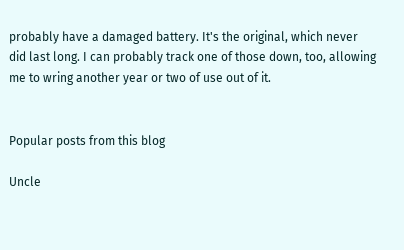probably have a damaged battery. It's the original, which never did last long. I can probably track one of those down, too, allowing me to wring another year or two of use out of it.


Popular posts from this blog

Uncle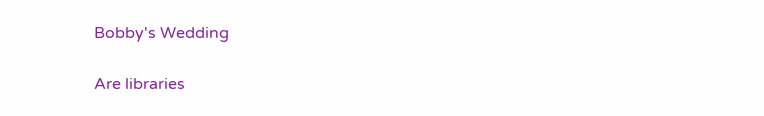Bobby's Wedding

Are libraries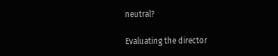neutral?

Evaluating the director